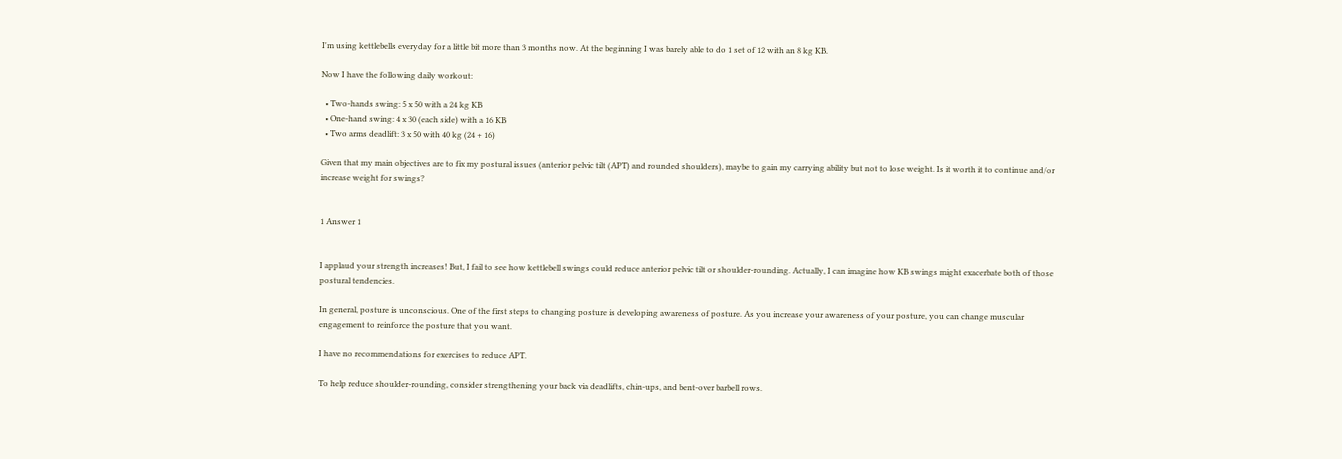I'm using kettlebells everyday for a little bit more than 3 months now. At the beginning I was barely able to do 1 set of 12 with an 8 kg KB.

Now I have the following daily workout:

  • Two-hands swing: 5 x 50 with a 24 kg KB
  • One-hand swing: 4 x 30 (each side) with a 16 KB
  • Two arms deadlift: 3 x 50 with 40 kg (24 + 16)

Given that my main objectives are to fix my postural issues (anterior pelvic tilt (APT) and rounded shoulders), maybe to gain my carrying ability but not to lose weight. Is it worth it to continue and/or increase weight for swings?


1 Answer 1


I applaud your strength increases! But, I fail to see how kettlebell swings could reduce anterior pelvic tilt or shoulder-rounding. Actually, I can imagine how KB swings might exacerbate both of those postural tendencies.

In general, posture is unconscious. One of the first steps to changing posture is developing awareness of posture. As you increase your awareness of your posture, you can change muscular engagement to reinforce the posture that you want.

I have no recommendations for exercises to reduce APT.

To help reduce shoulder-rounding, consider strengthening your back via deadlifts, chin-ups, and bent-over barbell rows.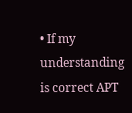• If my understanding is correct APT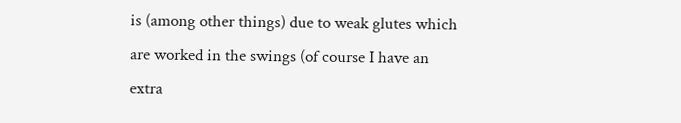is (among other things) due to weak glutes which are worked in the swings (of course I have an extra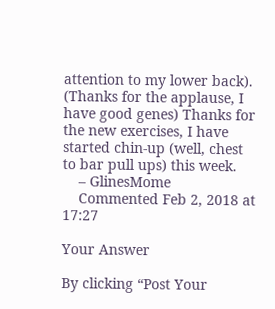attention to my lower back). (Thanks for the applause, I have good genes) Thanks for the new exercises, I have started chin-up (well, chest to bar pull ups) this week.
    – GlinesMome
    Commented Feb 2, 2018 at 17:27

Your Answer

By clicking “Post Your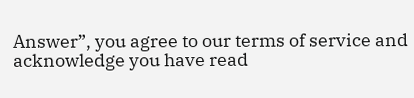Answer”, you agree to our terms of service and acknowledge you have read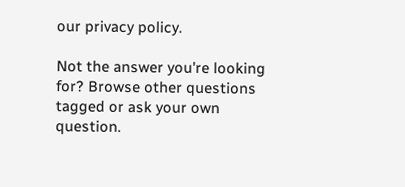our privacy policy.

Not the answer you're looking for? Browse other questions tagged or ask your own question.